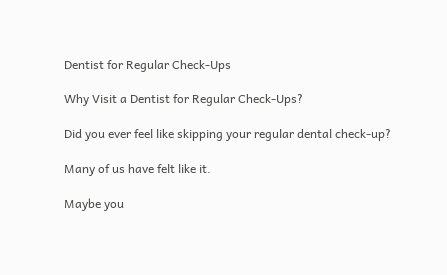Dentist for Regular Check-Ups

Why Visit a Dentist for Regular Check-Ups?

Did you ever feel like skipping your regular dental check-up?

Many of us have felt like it.

Maybe you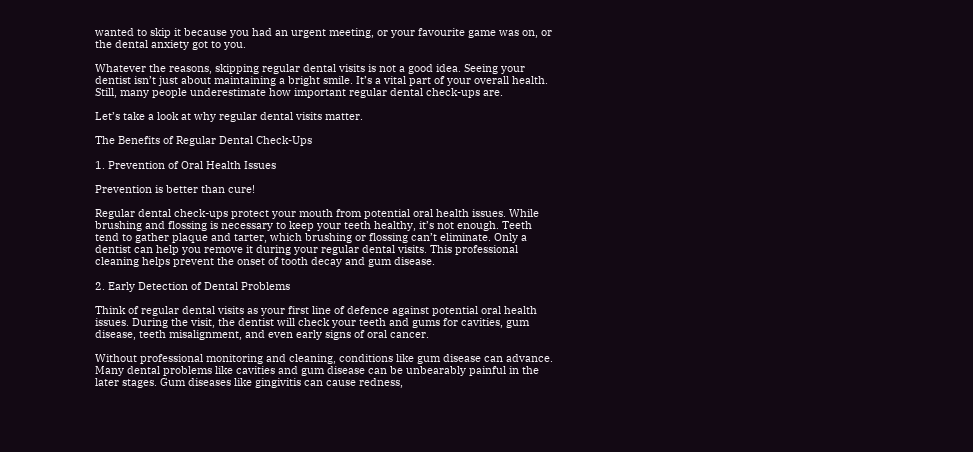wanted to skip it because you had an urgent meeting, or your favourite game was on, or the dental anxiety got to you.

Whatever the reasons, skipping regular dental visits is not a good idea. Seeing your dentist isn’t just about maintaining a bright smile. It’s a vital part of your overall health. Still, many people underestimate how important regular dental check-ups are.

Let’s take a look at why regular dental visits matter.

The Benefits of Regular Dental Check-Ups

1. Prevention of Oral Health Issues

Prevention is better than cure!

Regular dental check-ups protect your mouth from potential oral health issues. While brushing and flossing is necessary to keep your teeth healthy, it’s not enough. Teeth tend to gather plaque and tarter, which brushing or flossing can’t eliminate. Only a dentist can help you remove it during your regular dental visits. This professional cleaning helps prevent the onset of tooth decay and gum disease.

2. Early Detection of Dental Problems

Think of regular dental visits as your first line of defence against potential oral health issues. During the visit, the dentist will check your teeth and gums for cavities, gum disease, teeth misalignment, and even early signs of oral cancer.

Without professional monitoring and cleaning, conditions like gum disease can advance. Many dental problems like cavities and gum disease can be unbearably painful in the later stages. Gum diseases like gingivitis can cause redness,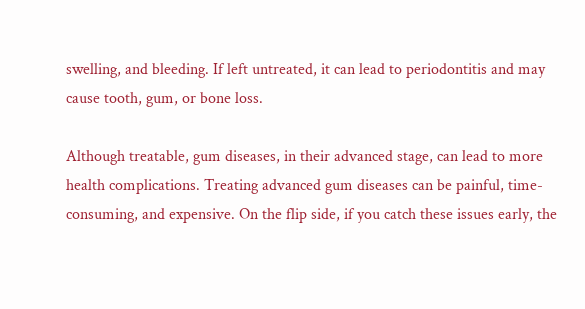swelling, and bleeding. If left untreated, it can lead to periodontitis and may cause tooth, gum, or bone loss.

Although treatable, gum diseases, in their advanced stage, can lead to more health complications. Treating advanced gum diseases can be painful, time-consuming, and expensive. On the flip side, if you catch these issues early, the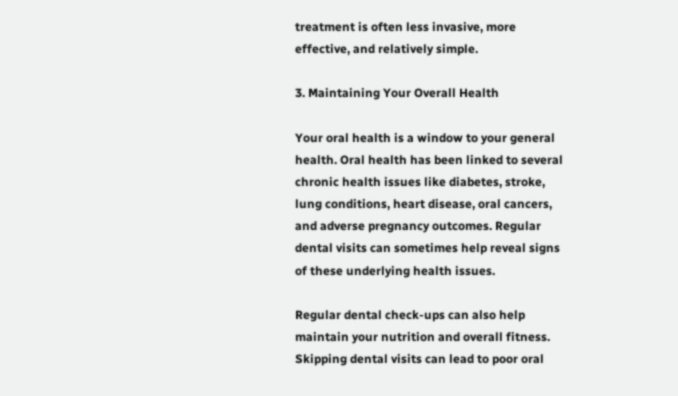treatment is often less invasive, more effective, and relatively simple.

3. Maintaining Your Overall Health

Your oral health is a window to your general health. Oral health has been linked to several chronic health issues like diabetes, stroke, lung conditions, heart disease, oral cancers, and adverse pregnancy outcomes. Regular dental visits can sometimes help reveal signs of these underlying health issues.

Regular dental check-ups can also help maintain your nutrition and overall fitness. Skipping dental visits can lead to poor oral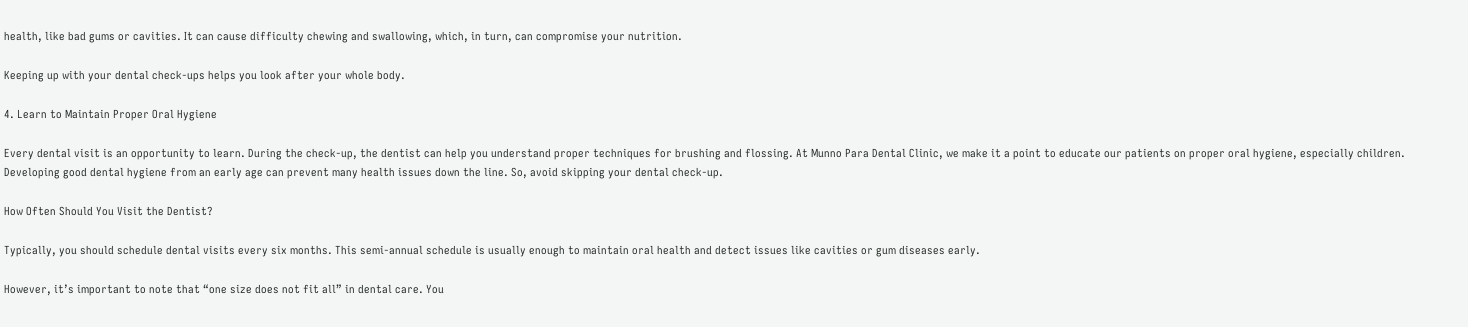health, like bad gums or cavities. It can cause difficulty chewing and swallowing, which, in turn, can compromise your nutrition.

Keeping up with your dental check-ups helps you look after your whole body.

4. Learn to Maintain Proper Oral Hygiene

Every dental visit is an opportunity to learn. During the check-up, the dentist can help you understand proper techniques for brushing and flossing. At Munno Para Dental Clinic, we make it a point to educate our patients on proper oral hygiene, especially children. Developing good dental hygiene from an early age can prevent many health issues down the line. So, avoid skipping your dental check-up.

How Often Should You Visit the Dentist?

Typically, you should schedule dental visits every six months. This semi-annual schedule is usually enough to maintain oral health and detect issues like cavities or gum diseases early.

However, it’s important to note that “one size does not fit all” in dental care. You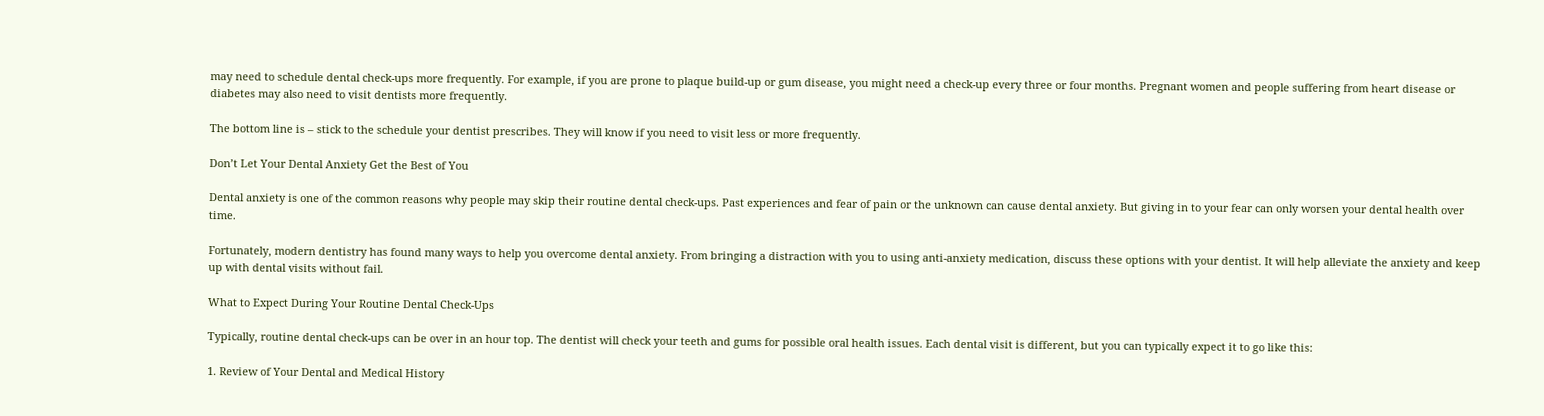may need to schedule dental check-ups more frequently. For example, if you are prone to plaque build-up or gum disease, you might need a check-up every three or four months. Pregnant women and people suffering from heart disease or diabetes may also need to visit dentists more frequently.

The bottom line is – stick to the schedule your dentist prescribes. They will know if you need to visit less or more frequently.

Don’t Let Your Dental Anxiety Get the Best of You

Dental anxiety is one of the common reasons why people may skip their routine dental check-ups. Past experiences and fear of pain or the unknown can cause dental anxiety. But giving in to your fear can only worsen your dental health over time.

Fortunately, modern dentistry has found many ways to help you overcome dental anxiety. From bringing a distraction with you to using anti-anxiety medication, discuss these options with your dentist. It will help alleviate the anxiety and keep up with dental visits without fail.

What to Expect During Your Routine Dental Check-Ups

Typically, routine dental check-ups can be over in an hour top. The dentist will check your teeth and gums for possible oral health issues. Each dental visit is different, but you can typically expect it to go like this:

1. Review of Your Dental and Medical History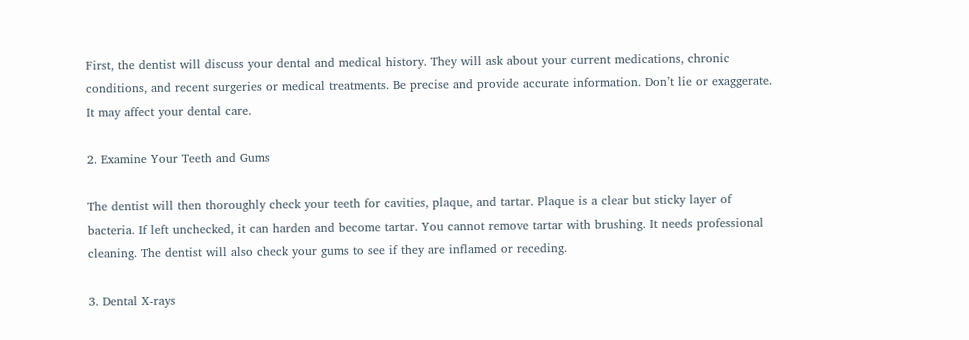First, the dentist will discuss your dental and medical history. They will ask about your current medications, chronic conditions, and recent surgeries or medical treatments. Be precise and provide accurate information. Don’t lie or exaggerate. It may affect your dental care.

2. Examine Your Teeth and Gums

The dentist will then thoroughly check your teeth for cavities, plaque, and tartar. Plaque is a clear but sticky layer of bacteria. If left unchecked, it can harden and become tartar. You cannot remove tartar with brushing. It needs professional cleaning. The dentist will also check your gums to see if they are inflamed or receding.

3. Dental X-rays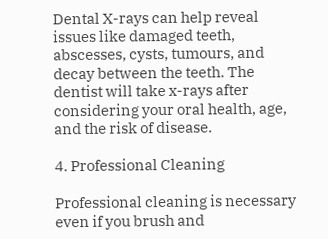Dental X-rays can help reveal issues like damaged teeth, abscesses, cysts, tumours, and decay between the teeth. The dentist will take x-rays after considering your oral health, age, and the risk of disease.

4. Professional Cleaning

Professional cleaning is necessary even if you brush and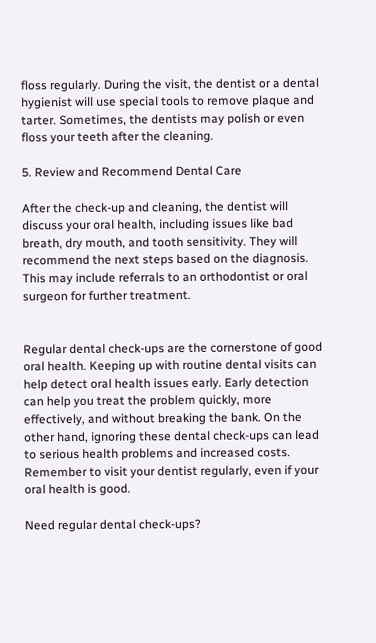floss regularly. During the visit, the dentist or a dental hygienist will use special tools to remove plaque and tarter. Sometimes, the dentists may polish or even floss your teeth after the cleaning.

5. Review and Recommend Dental Care

After the check-up and cleaning, the dentist will discuss your oral health, including issues like bad breath, dry mouth, and tooth sensitivity. They will recommend the next steps based on the diagnosis. This may include referrals to an orthodontist or oral surgeon for further treatment.


Regular dental check-ups are the cornerstone of good oral health. Keeping up with routine dental visits can help detect oral health issues early. Early detection can help you treat the problem quickly, more effectively, and without breaking the bank. On the other hand, ignoring these dental check-ups can lead to serious health problems and increased costs. Remember to visit your dentist regularly, even if your oral health is good.

Need regular dental check-ups?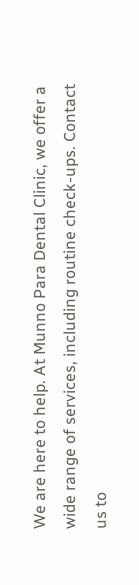We are here to help. At Munno Para Dental Clinic, we offer a wide range of services, including routine check-ups. Contact us to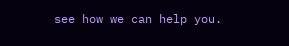see how we can help you.